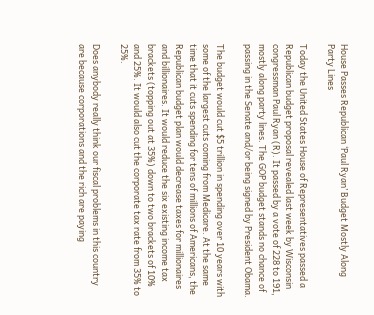House Passes Republican ‘Paul Ryan’ Budget Mostly Along Party Lines

Today the United States House of Representatives passed a Republican budget proposal revealed last week by Wisconsin congressman Paul Ryan (R). It passed by a vote of 228 to 191, mostly along party lines. The GOP budget stands no chance of passing in the Senate and/or being signed by President Obama.

The budget would cut $5 trillion in spending over 10 years with some of the largest cuts coming from Medicare. At the same time that it cuts spending for tens of millions of Americans, the Republican budget plan would decrease taxes for millionaires and billionaires. It would reduce the six existing income tax brackets (topping out at 35%) down to two brackets of 10% and 25%. It would also cut the corporate tax rate from 35% to 25%.

Does anybody really think our fiscal problems in this country are because corporations and the rich are paying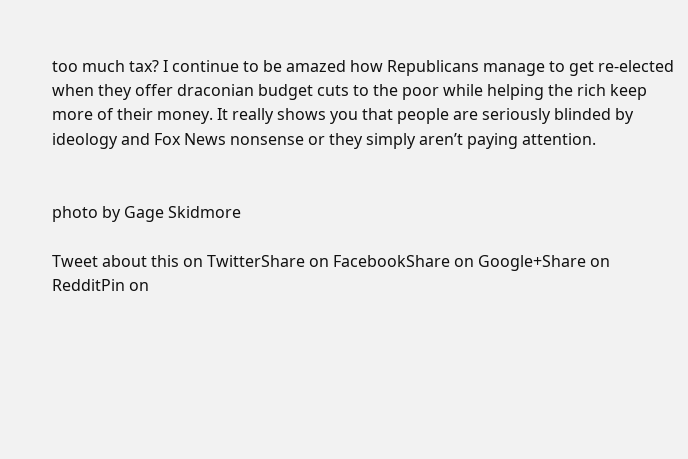too much tax? I continue to be amazed how Republicans manage to get re-elected when they offer draconian budget cuts to the poor while helping the rich keep more of their money. It really shows you that people are seriously blinded by ideology and Fox News nonsense or they simply aren’t paying attention.


photo by Gage Skidmore

Tweet about this on TwitterShare on FacebookShare on Google+Share on RedditPin on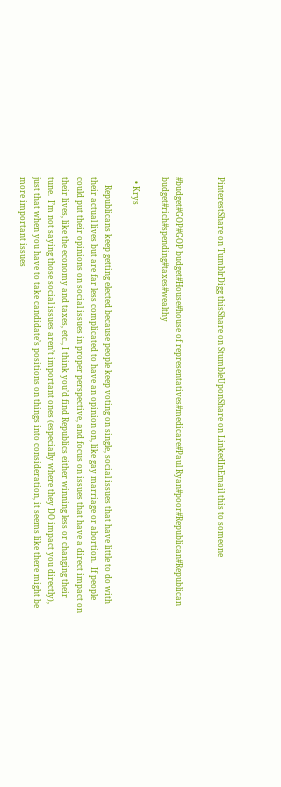PinterestShare on TumblrDigg thisShare on StumbleUponShare on LinkedInEmail this to someone


#budget#GOP#GOP budget#House#house of representatives#medicare#Paul Ryan#poor#Republican#Republican budget#rich#spending#taxes#wealthy

  • Krys

    Republicans keep getting elected because people keep voting on single, social issues that have little to do with their actual lives but are far less complicated to have an opinion on, like gay marriage or abortion.  If people could put their opinions on social issues in proper perspective, and focus on issues that have a direct impact on their lives, like the economy and taxes, etc., I think you’d find Republics either winning less or changing their tune.  I’m not saying those social issues aren’t important ones (especially where they DO impact you directly), just that when you have to take candidate’s positions on things into consideration, it seems like there might be more important issues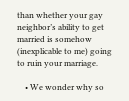than whether your gay neighbor’s ability to get married is somehow (inexplicable to me) going to ruin your marriage.

    • We wonder why so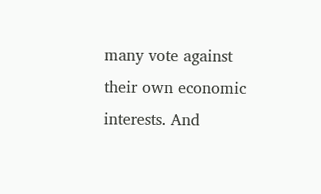many vote against their own economic interests. And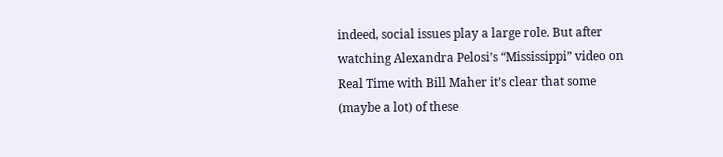indeed, social issues play a large role. But after watching Alexandra Pelosi’s “Mississippi” video on Real Time with Bill Maher it’s clear that some (maybe a lot) of these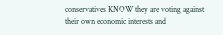conservatives KNOW they are voting against their own economic interests and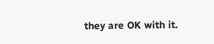they are OK with it.